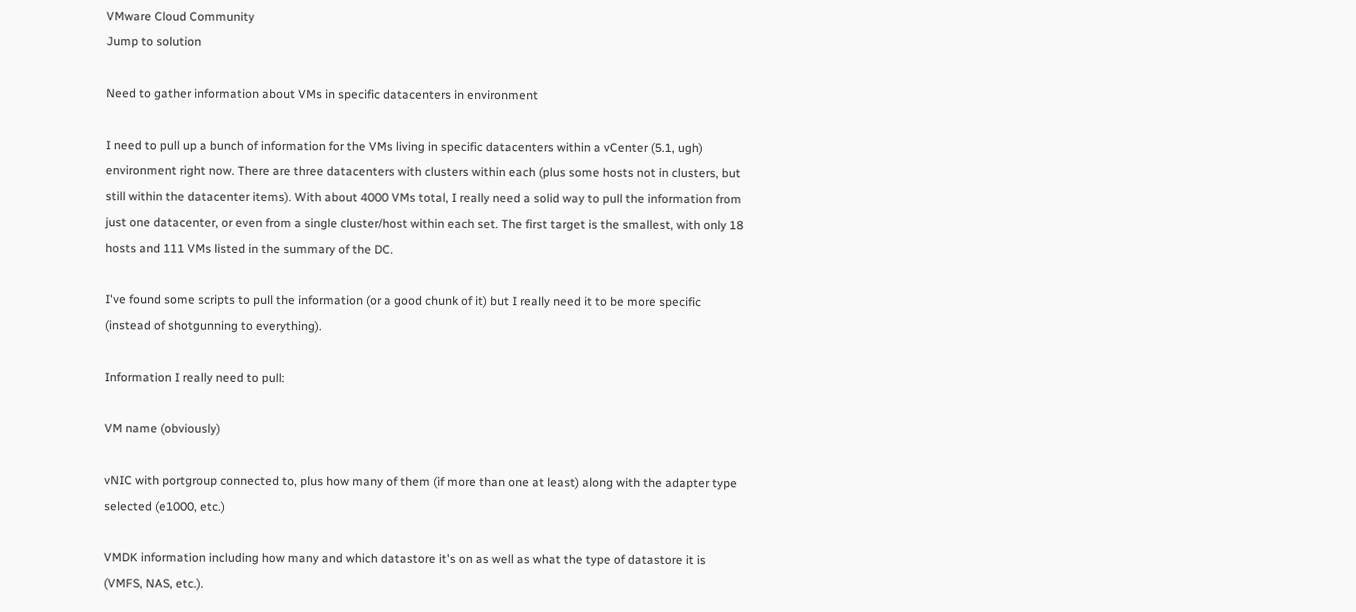VMware Cloud Community
Jump to solution

Need to gather information about VMs in specific datacenters in environment

I need to pull up a bunch of information for the VMs living in specific datacenters within a vCenter (5.1, ugh) environment right now. There are three datacenters with clusters within each (plus some hosts not in clusters, but still within the datacenter items). With about 4000 VMs total, I really need a solid way to pull the information from just one datacenter, or even from a single cluster/host within each set. The first target is the smallest, with only 18 hosts and 111 VMs listed in the summary of the DC.

I've found some scripts to pull the information (or a good chunk of it) but I really need it to be more specific (instead of shotgunning to everything).

Information I really need to pull:

VM name (obviously)

vNIC with portgroup connected to, plus how many of them (if more than one at least) along with the adapter type selected (e1000, etc.)

VMDK information including how many and which datastore it's on as well as what the type of datastore it is (VMFS, NAS, etc.).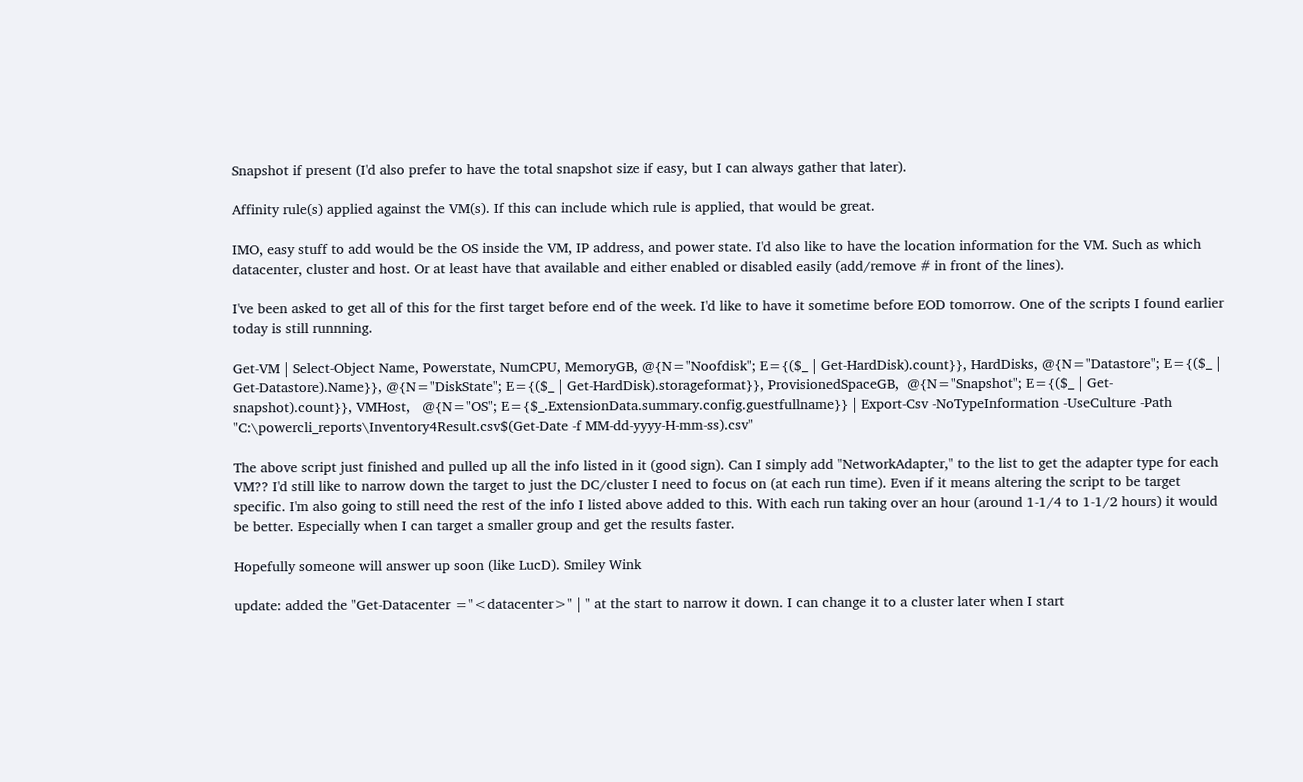Snapshot if present (I'd also prefer to have the total snapshot size if easy, but I can always gather that later).

Affinity rule(s) applied against the VM(s). If this can include which rule is applied, that would be great.

IMO, easy stuff to add would be the OS inside the VM, IP address, and power state. I'd also like to have the location information for the VM. Such as which datacenter, cluster and host. Or at least have that available and either enabled or disabled easily (add/remove # in front of the lines).

I've been asked to get all of this for the first target before end of the week. I'd like to have it sometime before EOD tomorrow. One of the scripts I found earlier today is still runnning.

Get-VM | Select-Object Name, Powerstate, NumCPU, MemoryGB, @{N="Noofdisk"; E={($_ | Get-HardDisk).count}}, HardDisks, @{N="Datastore"; E={($_ | Get-Datastore).Name}}, @{N="DiskState"; E={($_ | Get-HardDisk).storageformat}}, ProvisionedSpaceGB,  @{N="Snapshot"; E={($_ | Get-snapshot).count}}, VMHost,   @{N="OS"; E={$_.ExtensionData.summary.config.guestfullname}} | Export-Csv -NoTypeInformation -UseCulture -Path "C:\powercli_reports\Inventory4Result.csv$(Get-Date -f MM-dd-yyyy-H-mm-ss).csv"

The above script just finished and pulled up all the info listed in it (good sign). Can I simply add "NetworkAdapter," to the list to get the adapter type for each VM?? I'd still like to narrow down the target to just the DC/cluster I need to focus on (at each run time). Even if it means altering the script to be target specific. I'm also going to still need the rest of the info I listed above added to this. With each run taking over an hour (around 1-1/4 to 1-1/2 hours) it would be better. Especially when I can target a smaller group and get the results faster.

Hopefully someone will answer up soon (like LucD). Smiley Wink

update: added the "Get-Datacenter ="<datacenter>" | " at the start to narrow it down. I can change it to a cluster later when I start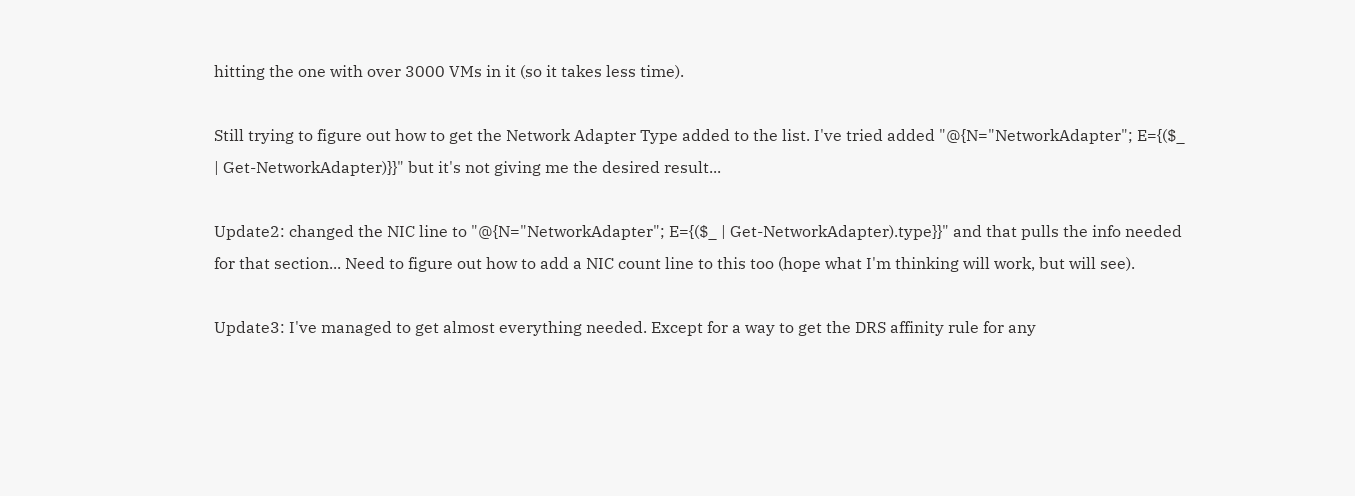hitting the one with over 3000 VMs in it (so it takes less time).

Still trying to figure out how to get the Network Adapter Type added to the list. I've tried added "@{N="NetworkAdapter"; E={($_ | Get-NetworkAdapter)}}" but it's not giving me the desired result...

Update2: changed the NIC line to "@{N="NetworkAdapter"; E={($_ | Get-NetworkAdapter).type}}" and that pulls the info needed for that section... Need to figure out how to add a NIC count line to this too (hope what I'm thinking will work, but will see).

Update3: I've managed to get almost everything needed. Except for a way to get the DRS affinity rule for any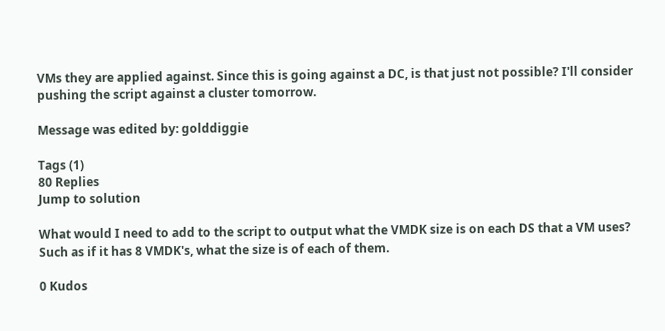VMs they are applied against. Since this is going against a DC, is that just not possible? I'll consider pushing the script against a cluster tomorrow.

Message was edited by: golddiggie

Tags (1)
80 Replies
Jump to solution

What would I need to add to the script to output what the VMDK size is on each DS that a VM uses? Such as if it has 8 VMDK's, what the size is of each of them.

0 Kudos